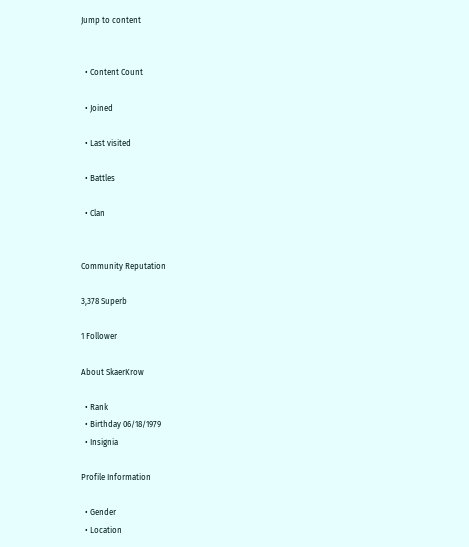Jump to content


  • Content Сount

  • Joined

  • Last visited

  • Battles

  • Clan


Community Reputation

3,378 Superb

1 Follower

About SkaerKrow

  • Rank
  • Birthday 06/18/1979
  • Insignia

Profile Information

  • Gender
  • Location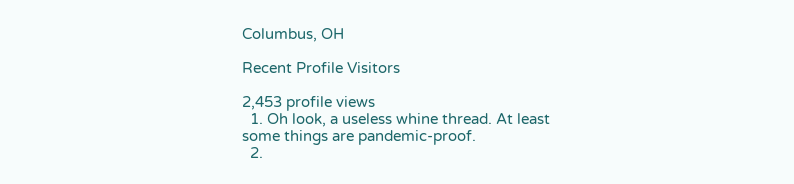Columbus, OH

Recent Profile Visitors

2,453 profile views
  1. Oh look, a useless whine thread. At least some things are pandemic-proof.
  2.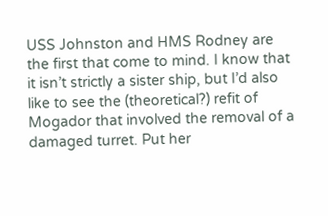USS Johnston and HMS Rodney are the first that come to mind. I know that it isn’t strictly a sister ship, but I’d also like to see the (theoretical?) refit of Mogador that involved the removal of a damaged turret. Put her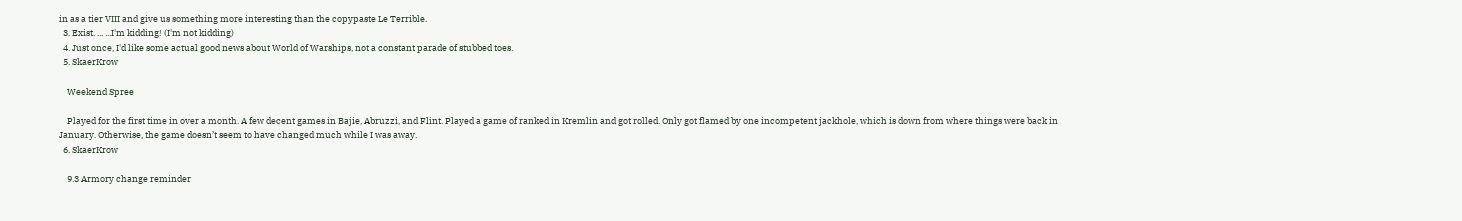in as a tier VIII and give us something more interesting than the copypaste Le Terrible.
  3. Exist. ... ...I'm kidding! (I'm not kidding)
  4. Just once, I'd like some actual good news about World of Warships, not a constant parade of stubbed toes.
  5. SkaerKrow

    Weekend Spree

    Played for the first time in over a month. A few decent games in Bajie, Abruzzi, and Flint. Played a game of ranked in Kremlin and got rolled. Only got flamed by one incompetent jackhole, which is down from where things were back in January. Otherwise, the game doesn’t seem to have changed much while I was away.
  6. SkaerKrow

    9.3 Armory change reminder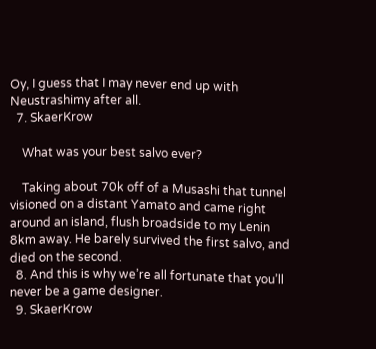Oy, I guess that I may never end up with Neustrashimy after all.
  7. SkaerKrow

    What was your best salvo ever?

    Taking about 70k off of a Musashi that tunnel visioned on a distant Yamato and came right around an island, flush broadside to my Lenin 8km away. He barely survived the first salvo, and died on the second.
  8. And this is why we’re all fortunate that you’ll never be a game designer.
  9. SkaerKrow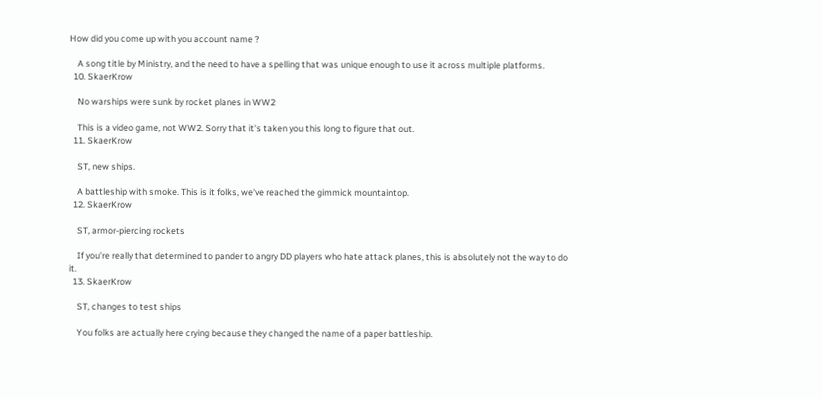How did you come up with you account name ?

    A song title by Ministry, and the need to have a spelling that was unique enough to use it across multiple platforms.
  10. SkaerKrow

    No warships were sunk by rocket planes in WW2

    This is a video game, not WW2. Sorry that it's taken you this long to figure that out.
  11. SkaerKrow

    ST, new ships.

    A battleship with smoke. This is it folks, we've reached the gimmick mountaintop.
  12. SkaerKrow

    ST, armor-piercing rockets

    If you're really that determined to pander to angry DD players who hate attack planes, this is absolutely not the way to do it.
  13. SkaerKrow

    ST, changes to test ships

    You folks are actually here crying because they changed the name of a paper battleship.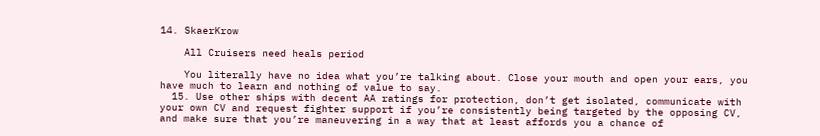14. SkaerKrow

    All Cruisers need heals period

    You literally have no idea what you’re talking about. Close your mouth and open your ears, you have much to learn and nothing of value to say.
  15. Use other ships with decent AA ratings for protection, don’t get isolated, communicate with your own CV and request fighter support if you’re consistently being targeted by the opposing CV, and make sure that you’re maneuvering in a way that at least affords you a chance of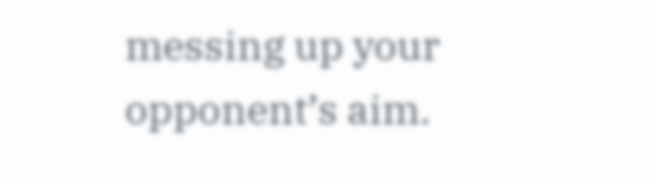messing up your opponent’s aim.